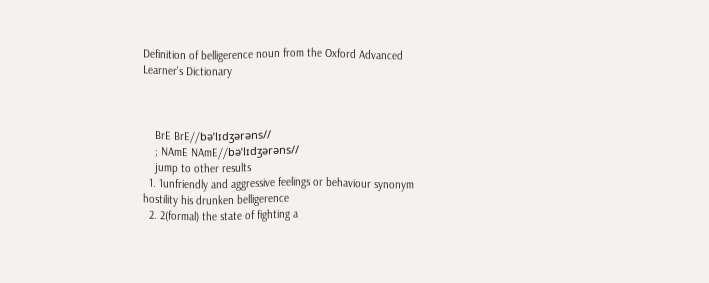Definition of belligerence noun from the Oxford Advanced Learner's Dictionary



    BrE BrE//bəˈlɪdʒərəns//
    ; NAmE NAmE//bəˈlɪdʒərəns//
    jump to other results
  1. 1unfriendly and aggressive feelings or behaviour synonym hostility his drunken belligerence
  2. 2(formal) the state of fighting a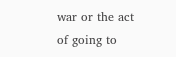war or the act of going to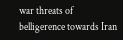war threats of belligerence towards Iran